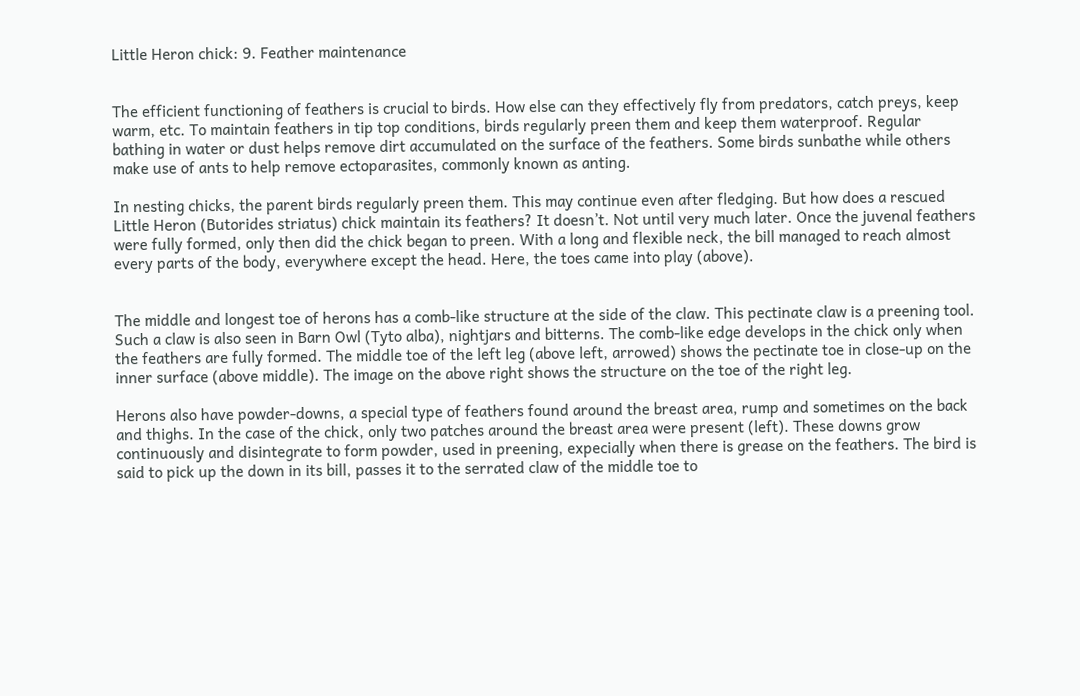Little Heron chick: 9. Feather maintenance


The efficient functioning of feathers is crucial to birds. How else can they effectively fly from predators, catch preys, keep warm, etc. To maintain feathers in tip top conditions, birds regularly preen them and keep them waterproof. Regular bathing in water or dust helps remove dirt accumulated on the surface of the feathers. Some birds sunbathe while others make use of ants to help remove ectoparasites, commonly known as anting.

In nesting chicks, the parent birds regularly preen them. This may continue even after fledging. But how does a rescued Little Heron (Butorides striatus) chick maintain its feathers? It doesn’t. Not until very much later. Once the juvenal feathers were fully formed, only then did the chick began to preen. With a long and flexible neck, the bill managed to reach almost every parts of the body, everywhere except the head. Here, the toes came into play (above).


The middle and longest toe of herons has a comb-like structure at the side of the claw. This pectinate claw is a preening tool. Such a claw is also seen in Barn Owl (Tyto alba), nightjars and bitterns. The comb-like edge develops in the chick only when the feathers are fully formed. The middle toe of the left leg (above left, arrowed) shows the pectinate toe in close-up on the inner surface (above middle). The image on the above right shows the structure on the toe of the right leg.

Herons also have powder-downs, a special type of feathers found around the breast area, rump and sometimes on the back and thighs. In the case of the chick, only two patches around the breast area were present (left). These downs grow continuously and disintegrate to form powder, used in preening, expecially when there is grease on the feathers. The bird is said to pick up the down in its bill, passes it to the serrated claw of the middle toe to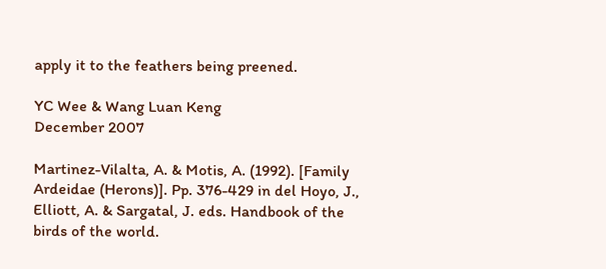apply it to the feathers being preened.

YC Wee & Wang Luan Keng
December 2007

Martinez-Vilalta, A. & Motis, A. (1992). [Family Ardeidae (Herons)]. Pp. 376-429 in del Hoyo, J., Elliott, A. & Sargatal, J. eds. Handbook of the birds of the world.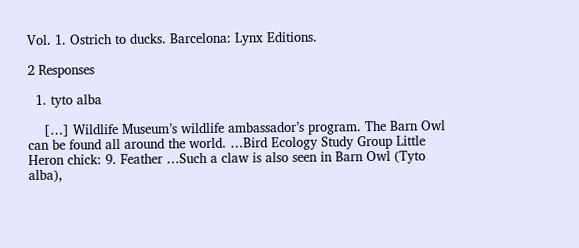Vol. 1. Ostrich to ducks. Barcelona: Lynx Editions.

2 Responses

  1. tyto alba

    […] Wildlife Museum’s wildlife ambassador’s program. The Barn Owl can be found all around the world. …Bird Ecology Study Group Little Heron chick: 9. Feather …Such a claw is also seen in Barn Owl (Tyto alba),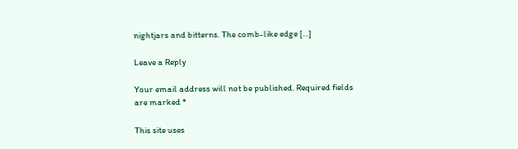nightjars and bitterns. The comb-like edge […]

Leave a Reply

Your email address will not be published. Required fields are marked *

This site uses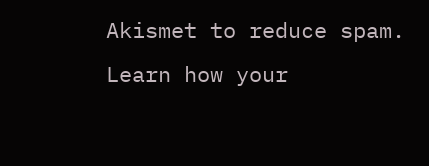Akismet to reduce spam. Learn how your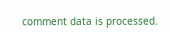comment data is processed.